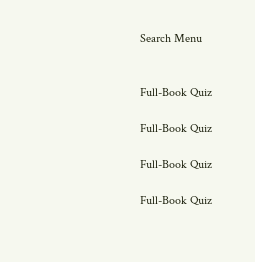Search Menu


Full-Book Quiz

Full-Book Quiz

Full-Book Quiz

Full-Book Quiz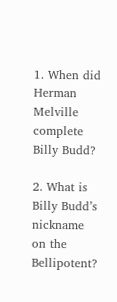1. When did Herman Melville complete Billy Budd?

2. What is Billy Budd’s nickname on the Bellipotent?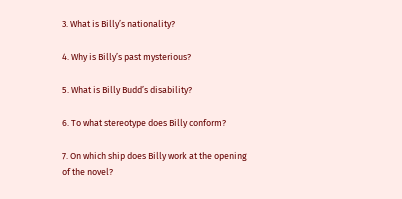3. What is Billy’s nationality?

4. Why is Billy’s past mysterious?

5. What is Billy Budd’s disability?

6. To what stereotype does Billy conform?

7. On which ship does Billy work at the opening of the novel?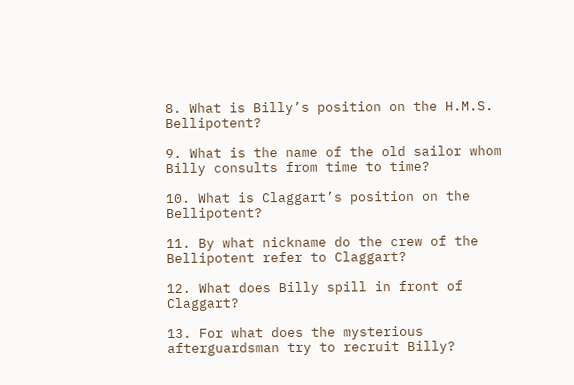8. What is Billy’s position on the H.M.S. Bellipotent?

9. What is the name of the old sailor whom Billy consults from time to time?

10. What is Claggart’s position on the Bellipotent?

11. By what nickname do the crew of the Bellipotent refer to Claggart?

12. What does Billy spill in front of Claggart?

13. For what does the mysterious afterguardsman try to recruit Billy?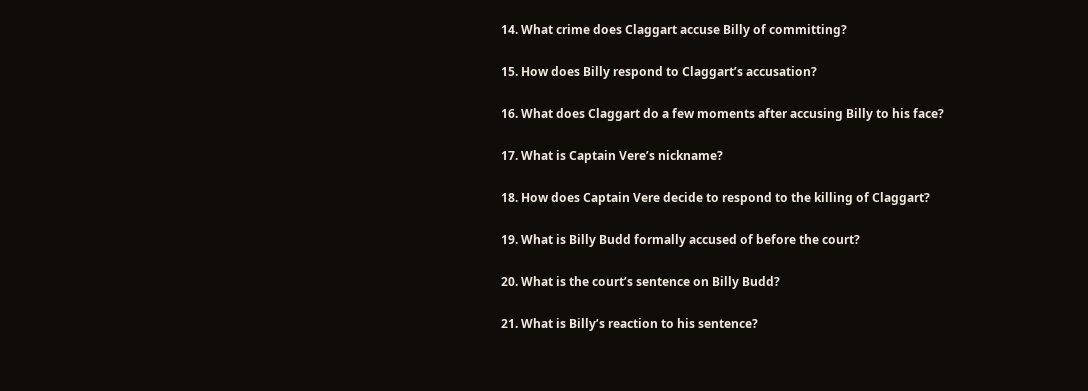14. What crime does Claggart accuse Billy of committing?

15. How does Billy respond to Claggart’s accusation?

16. What does Claggart do a few moments after accusing Billy to his face?

17. What is Captain Vere’s nickname?

18. How does Captain Vere decide to respond to the killing of Claggart?

19. What is Billy Budd formally accused of before the court?

20. What is the court’s sentence on Billy Budd?

21. What is Billy’s reaction to his sentence?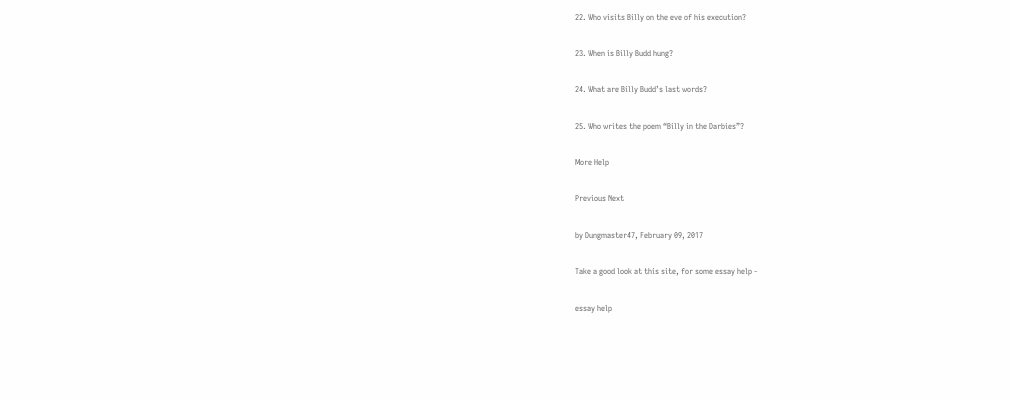22. Who visits Billy on the eve of his execution?

23. When is Billy Budd hung?

24. What are Billy Budd’s last words?

25. Who writes the poem “Billy in the Darbies”?

More Help

Previous Next

by Dungmaster47, February 09, 2017

Take a good look at this site, for some essay help -

essay help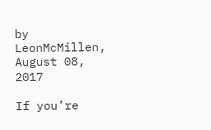by LeonMcMillen, August 08, 2017

If you’re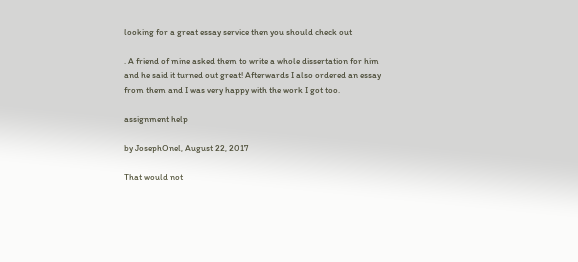looking for a great essay service then you should check out

. A friend of mine asked them to write a whole dissertation for him and he said it turned out great! Afterwards I also ordered an essay from them and I was very happy with the work I got too.

assignment help

by JosephOnel, August 22, 2017

That would not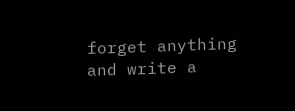forget anything and write a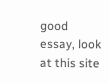good essay, look at this site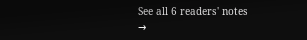See all 6 readers' notes   →